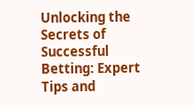Unlocking the Secrets of Successful Betting: Expert Tips and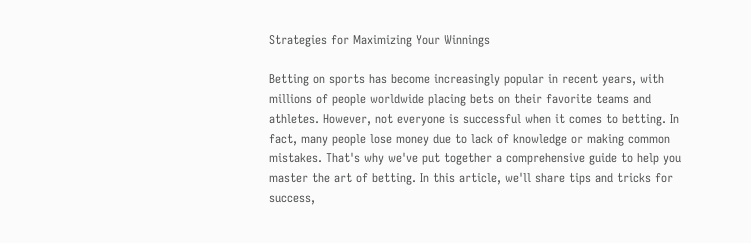Strategies for Maximizing Your Winnings

Betting on sports has become increasingly popular in recent years, with millions of people worldwide placing bets on their favorite teams and athletes. However, not everyone is successful when it comes to betting. In fact, many people lose money due to lack of knowledge or making common mistakes. That's why we've put together a comprehensive guide to help you master the art of betting. In this article, we'll share tips and tricks for success,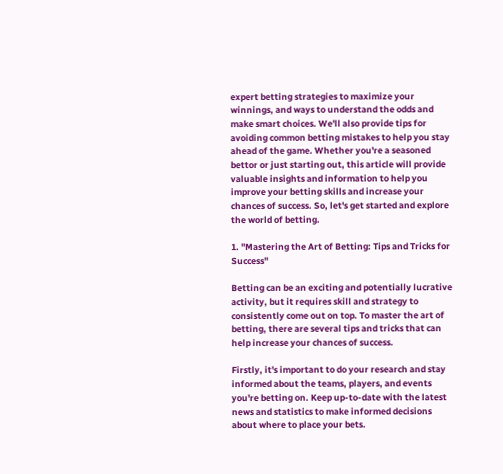expert betting strategies to maximize your winnings, and ways to understand the odds and make smart choices. We'll also provide tips for avoiding common betting mistakes to help you stay ahead of the game. Whether you're a seasoned bettor or just starting out, this article will provide valuable insights and information to help you improve your betting skills and increase your chances of success. So, let's get started and explore the world of betting.

1. "Mastering the Art of Betting: Tips and Tricks for Success"

Betting can be an exciting and potentially lucrative activity, but it requires skill and strategy to consistently come out on top. To master the art of betting, there are several tips and tricks that can help increase your chances of success.

Firstly, it's important to do your research and stay informed about the teams, players, and events you're betting on. Keep up-to-date with the latest news and statistics to make informed decisions about where to place your bets.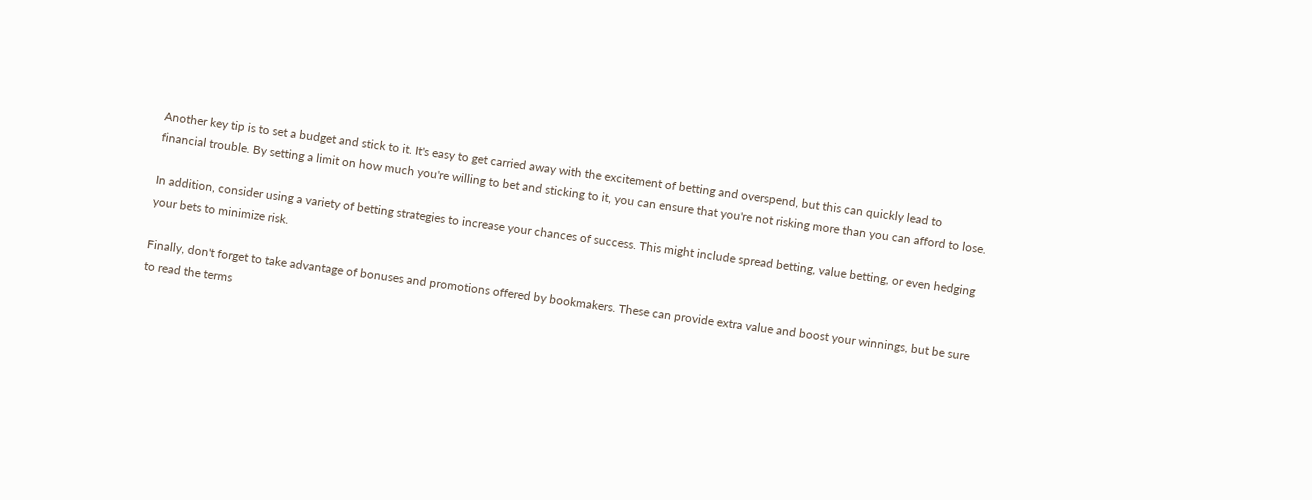Another key tip is to set a budget and stick to it. It's easy to get carried away with the excitement of betting and overspend, but this can quickly lead to financial trouble. By setting a limit on how much you're willing to bet and sticking to it, you can ensure that you're not risking more than you can afford to lose.

In addition, consider using a variety of betting strategies to increase your chances of success. This might include spread betting, value betting, or even hedging your bets to minimize risk.

Finally, don't forget to take advantage of bonuses and promotions offered by bookmakers. These can provide extra value and boost your winnings, but be sure to read the terms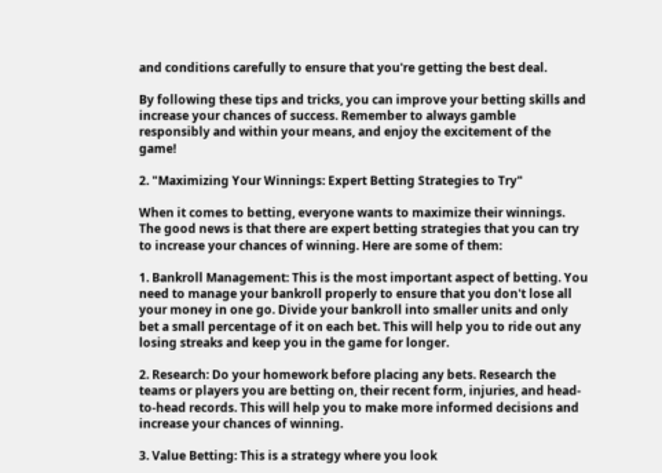and conditions carefully to ensure that you're getting the best deal.

By following these tips and tricks, you can improve your betting skills and increase your chances of success. Remember to always gamble responsibly and within your means, and enjoy the excitement of the game!

2. "Maximizing Your Winnings: Expert Betting Strategies to Try"

When it comes to betting, everyone wants to maximize their winnings. The good news is that there are expert betting strategies that you can try to increase your chances of winning. Here are some of them:

1. Bankroll Management: This is the most important aspect of betting. You need to manage your bankroll properly to ensure that you don't lose all your money in one go. Divide your bankroll into smaller units and only bet a small percentage of it on each bet. This will help you to ride out any losing streaks and keep you in the game for longer.

2. Research: Do your homework before placing any bets. Research the teams or players you are betting on, their recent form, injuries, and head-to-head records. This will help you to make more informed decisions and increase your chances of winning.

3. Value Betting: This is a strategy where you look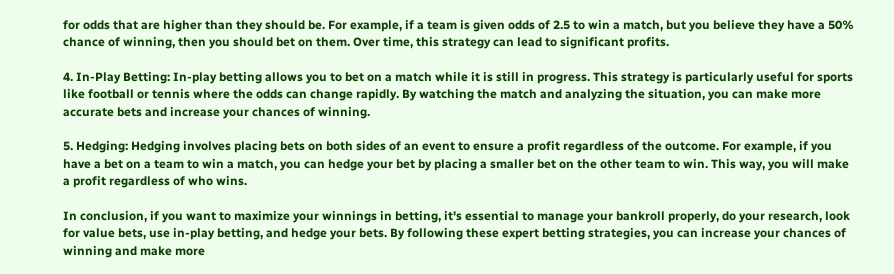for odds that are higher than they should be. For example, if a team is given odds of 2.5 to win a match, but you believe they have a 50% chance of winning, then you should bet on them. Over time, this strategy can lead to significant profits.

4. In-Play Betting: In-play betting allows you to bet on a match while it is still in progress. This strategy is particularly useful for sports like football or tennis where the odds can change rapidly. By watching the match and analyzing the situation, you can make more accurate bets and increase your chances of winning.

5. Hedging: Hedging involves placing bets on both sides of an event to ensure a profit regardless of the outcome. For example, if you have a bet on a team to win a match, you can hedge your bet by placing a smaller bet on the other team to win. This way, you will make a profit regardless of who wins.

In conclusion, if you want to maximize your winnings in betting, it's essential to manage your bankroll properly, do your research, look for value bets, use in-play betting, and hedge your bets. By following these expert betting strategies, you can increase your chances of winning and make more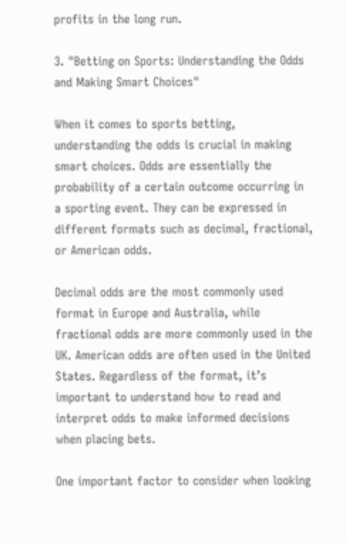profits in the long run.

3. "Betting on Sports: Understanding the Odds and Making Smart Choices"

When it comes to sports betting, understanding the odds is crucial in making smart choices. Odds are essentially the probability of a certain outcome occurring in a sporting event. They can be expressed in different formats such as decimal, fractional, or American odds.

Decimal odds are the most commonly used format in Europe and Australia, while fractional odds are more commonly used in the UK. American odds are often used in the United States. Regardless of the format, it’s important to understand how to read and interpret odds to make informed decisions when placing bets.

One important factor to consider when looking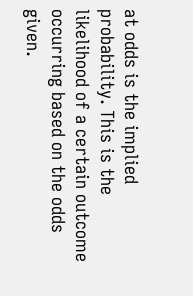at odds is the implied probability. This is the likelihood of a certain outcome occurring based on the odds given.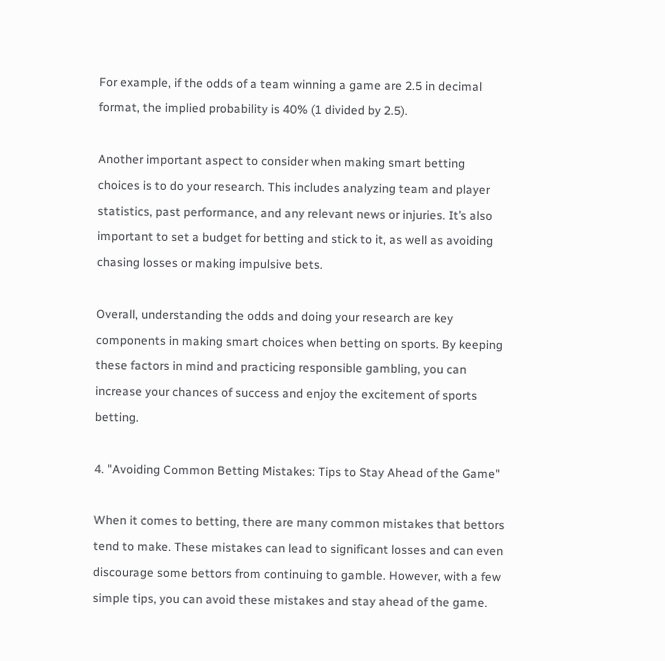For example, if the odds of a team winning a game are 2.5 in decimal format, the implied probability is 40% (1 divided by 2.5).

Another important aspect to consider when making smart betting choices is to do your research. This includes analyzing team and player statistics, past performance, and any relevant news or injuries. It’s also important to set a budget for betting and stick to it, as well as avoiding chasing losses or making impulsive bets.

Overall, understanding the odds and doing your research are key components in making smart choices when betting on sports. By keeping these factors in mind and practicing responsible gambling, you can increase your chances of success and enjoy the excitement of sports betting.

4. "Avoiding Common Betting Mistakes: Tips to Stay Ahead of the Game"

When it comes to betting, there are many common mistakes that bettors tend to make. These mistakes can lead to significant losses and can even discourage some bettors from continuing to gamble. However, with a few simple tips, you can avoid these mistakes and stay ahead of the game.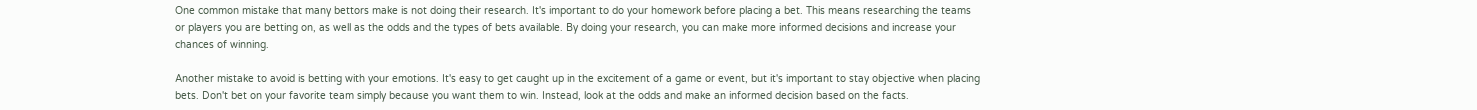One common mistake that many bettors make is not doing their research. It's important to do your homework before placing a bet. This means researching the teams or players you are betting on, as well as the odds and the types of bets available. By doing your research, you can make more informed decisions and increase your chances of winning.

Another mistake to avoid is betting with your emotions. It's easy to get caught up in the excitement of a game or event, but it's important to stay objective when placing bets. Don't bet on your favorite team simply because you want them to win. Instead, look at the odds and make an informed decision based on the facts.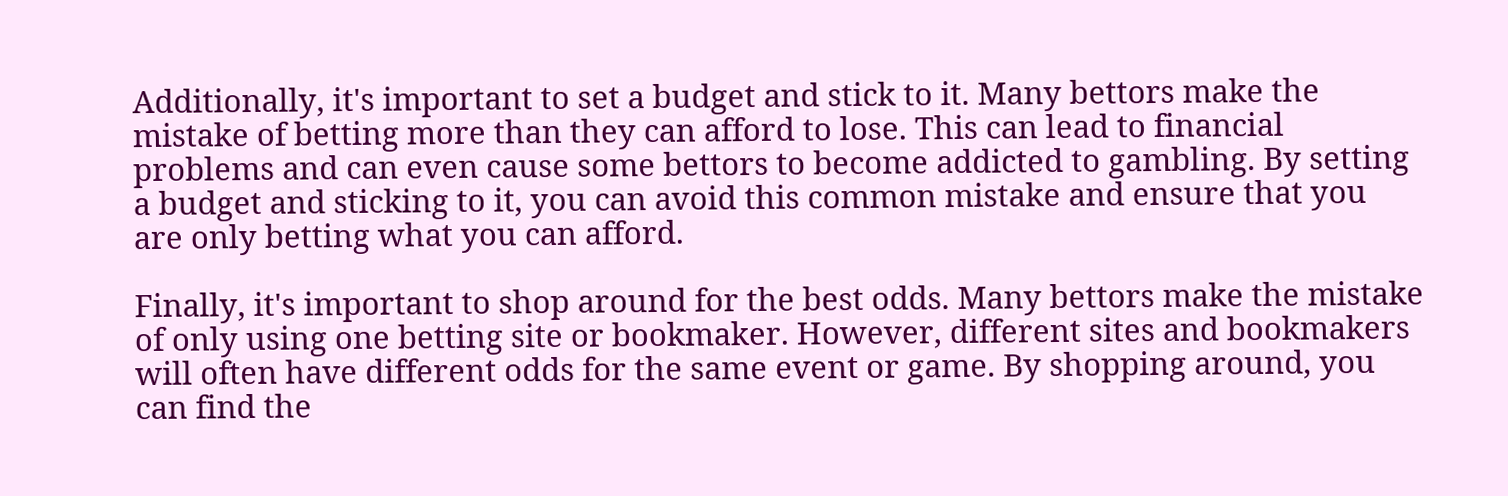Additionally, it's important to set a budget and stick to it. Many bettors make the mistake of betting more than they can afford to lose. This can lead to financial problems and can even cause some bettors to become addicted to gambling. By setting a budget and sticking to it, you can avoid this common mistake and ensure that you are only betting what you can afford.

Finally, it's important to shop around for the best odds. Many bettors make the mistake of only using one betting site or bookmaker. However, different sites and bookmakers will often have different odds for the same event or game. By shopping around, you can find the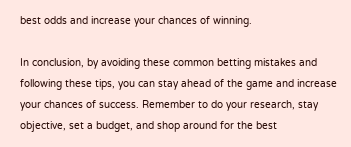best odds and increase your chances of winning.

In conclusion, by avoiding these common betting mistakes and following these tips, you can stay ahead of the game and increase your chances of success. Remember to do your research, stay objective, set a budget, and shop around for the best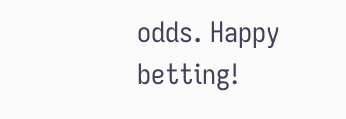odds. Happy betting!